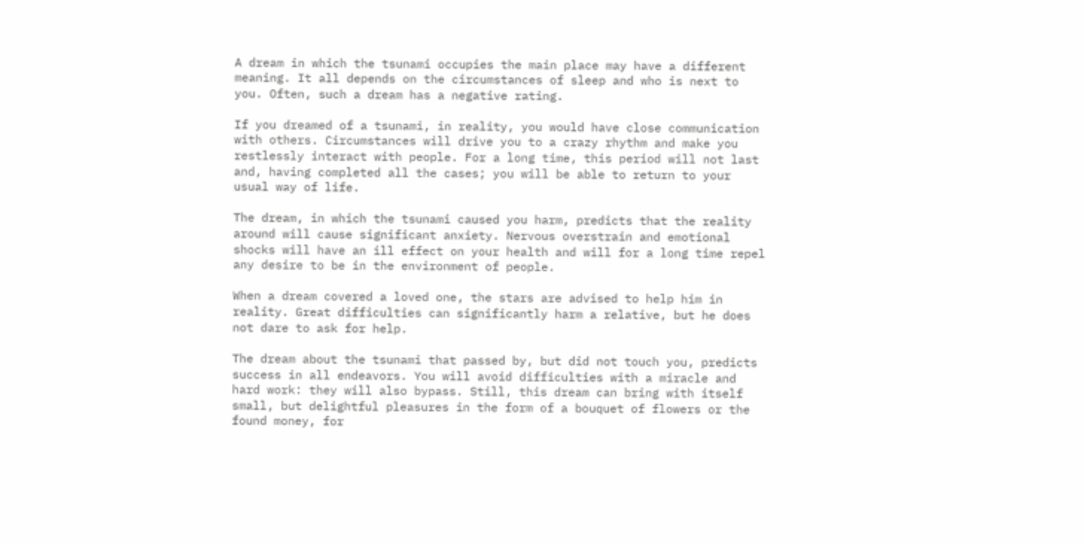A dream in which the tsunami occupies the main place may have a different meaning. It all depends on the circumstances of sleep and who is next to you. Often, such a dream has a negative rating.

If you dreamed of a tsunami, in reality, you would have close communication with others. Circumstances will drive you to a crazy rhythm and make you restlessly interact with people. For a long time, this period will not last and, having completed all the cases; you will be able to return to your usual way of life.

The dream, in which the tsunami caused you harm, predicts that the reality around will cause significant anxiety. Nervous overstrain and emotional shocks will have an ill effect on your health and will for a long time repel any desire to be in the environment of people.

When a dream covered a loved one, the stars are advised to help him in reality. Great difficulties can significantly harm a relative, but he does not dare to ask for help.

The dream about the tsunami that passed by, but did not touch you, predicts success in all endeavors. You will avoid difficulties with a miracle and hard work: they will also bypass. Still, this dream can bring with itself small, but delightful pleasures in the form of a bouquet of flowers or the found money, for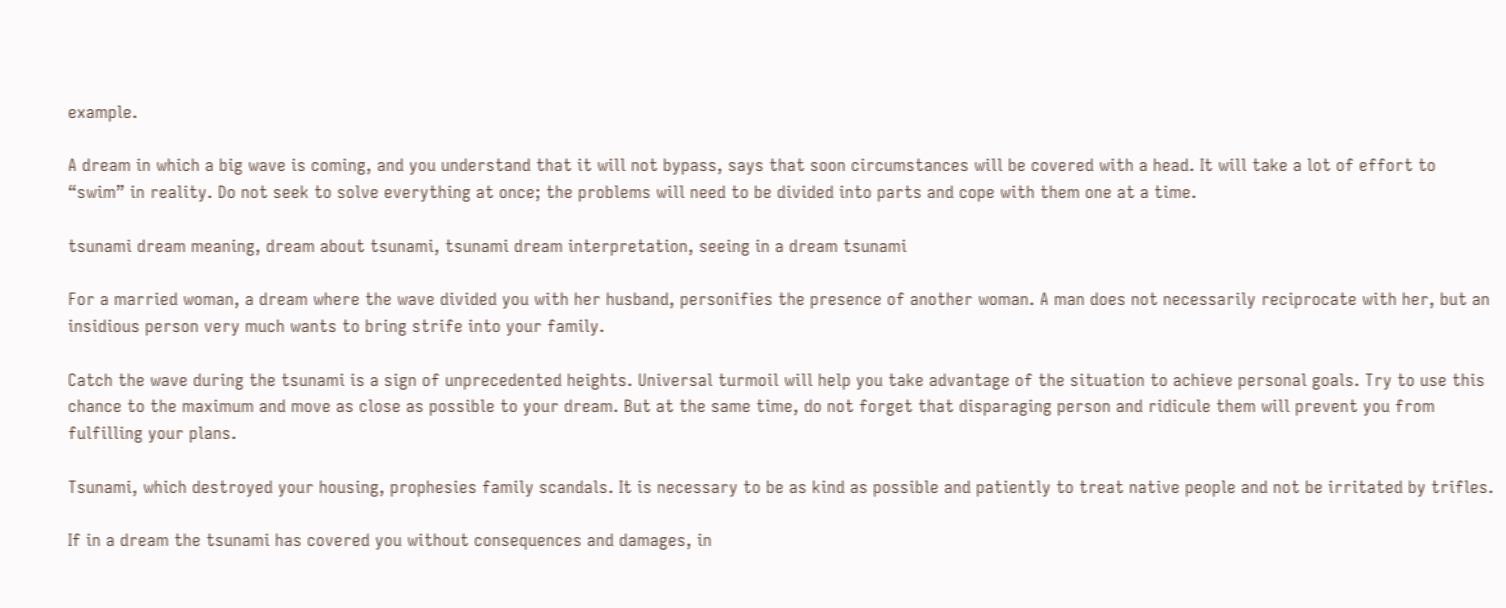example.

A dream in which a big wave is coming, and you understand that it will not bypass, says that soon circumstances will be covered with a head. It will take a lot of effort to “swim” in reality. Do not seek to solve everything at once; the problems will need to be divided into parts and cope with them one at a time.

tsunami dream meaning, dream about tsunami, tsunami dream interpretation, seeing in a dream tsunami

For a married woman, a dream where the wave divided you with her husband, personifies the presence of another woman. A man does not necessarily reciprocate with her, but an insidious person very much wants to bring strife into your family.

Catch the wave during the tsunami is a sign of unprecedented heights. Universal turmoil will help you take advantage of the situation to achieve personal goals. Try to use this chance to the maximum and move as close as possible to your dream. But at the same time, do not forget that disparaging person and ridicule them will prevent you from fulfilling your plans.

Tsunami, which destroyed your housing, prophesies family scandals. It is necessary to be as kind as possible and patiently to treat native people and not be irritated by trifles.

If in a dream the tsunami has covered you without consequences and damages, in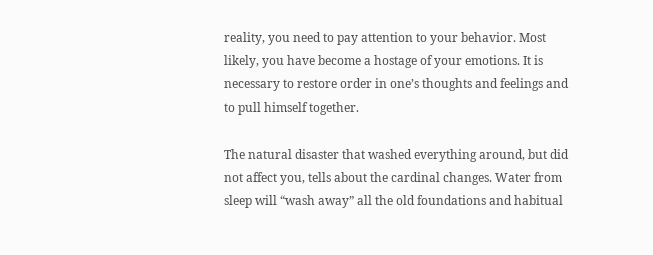reality, you need to pay attention to your behavior. Most likely, you have become a hostage of your emotions. It is necessary to restore order in one’s thoughts and feelings and to pull himself together.

The natural disaster that washed everything around, but did not affect you, tells about the cardinal changes. Water from sleep will “wash away” all the old foundations and habitual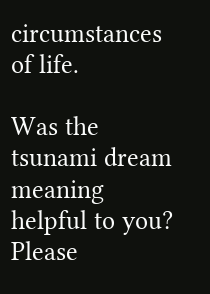circumstances of life.

Was the tsunami dream meaning helpful to you? Please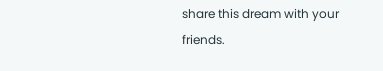share this dream with your friends.